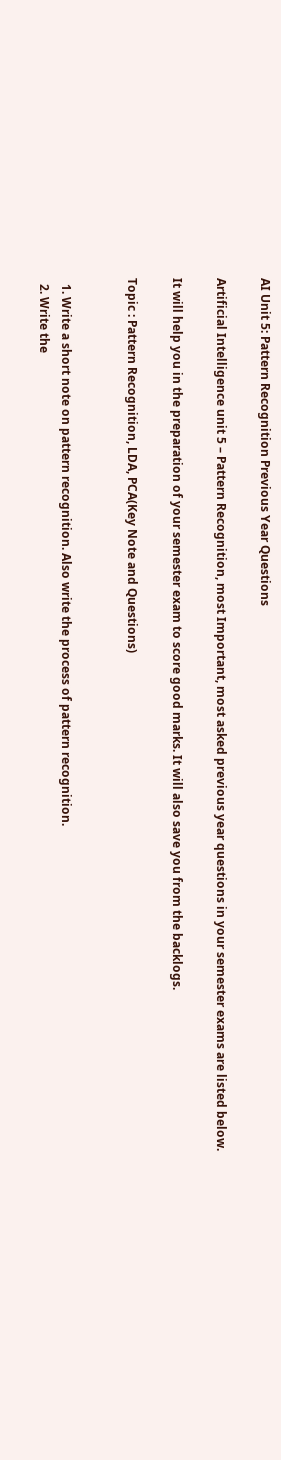AI Unit 5: Pattern Recognition Previous Year Questions

Artificial Intelligence unit 5 – Pattern Recognition, most Important, most asked previous year questions in your semester exams are listed below.

It will help you in the preparation of your semester exam to score good marks. It will also save you from the backlogs.

Topic : Pattern Recognition, LDA, PCA(Key Note and Questions)


  1. Write a short note on pattern recognition. Also write the process of pattern recognition.
  2. Write the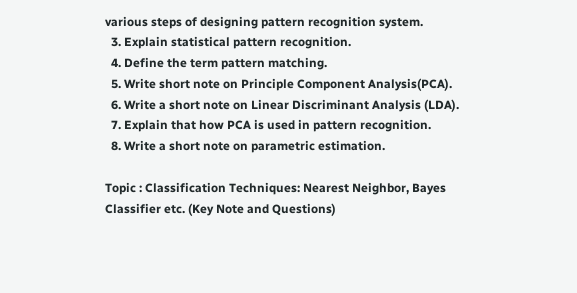various steps of designing pattern recognition system.
  3. Explain statistical pattern recognition.
  4. Define the term pattern matching.
  5. Write short note on Principle Component Analysis(PCA).
  6. Write a short note on Linear Discriminant Analysis (LDA).
  7. Explain that how PCA is used in pattern recognition.
  8. Write a short note on parametric estimation.

Topic : Classification Techniques: Nearest Neighbor, Bayes
Classifier etc. (Key Note and Questions)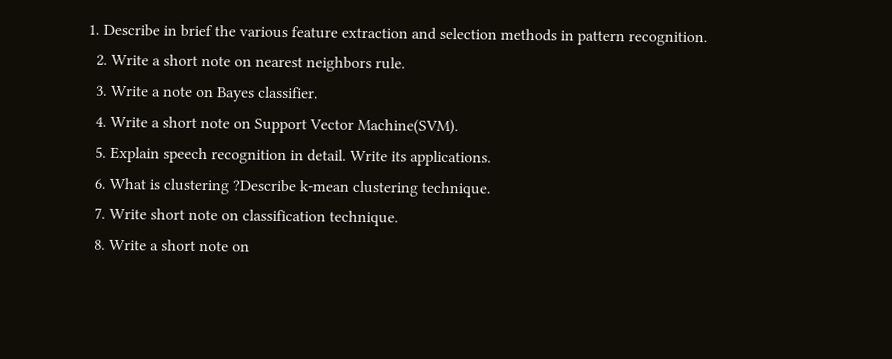1. Describe in brief the various feature extraction and selection methods in pattern recognition.
  2. Write a short note on nearest neighbors rule.
  3. Write a note on Bayes classifier.
  4. Write a short note on Support Vector Machine(SVM).
  5. Explain speech recognition in detail. Write its applications.
  6. What is clustering ?Describe k-mean clustering technique.
  7. Write short note on classification technique.
  8. Write a short note on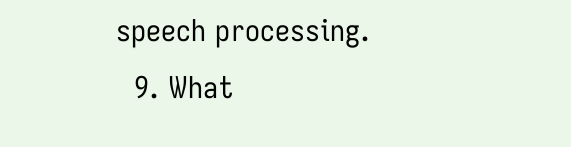speech processing.
  9. What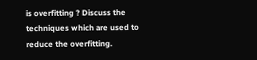is overfitting ? Discuss the techniques which are used to reduce the overfitting.